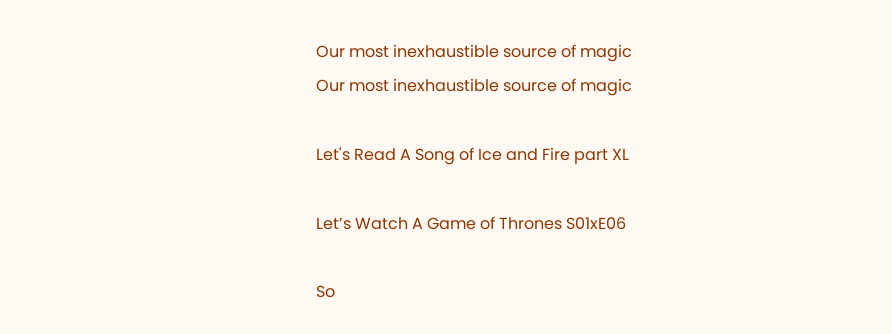Our most inexhaustible source of magic
Our most inexhaustible source of magic

Let's Read A Song of Ice and Fire part XL

Let’s Watch A Game of Thrones S01xE06

So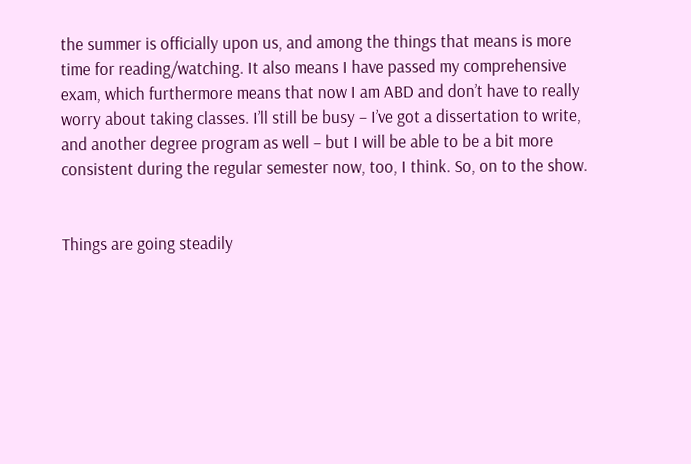the summer is officially upon us, and among the things that means is more time for reading/watching. It also means I have passed my comprehensive exam, which furthermore means that now I am ABD and don’t have to really worry about taking classes. I’ll still be busy – I’ve got a dissertation to write, and another degree program as well – but I will be able to be a bit more consistent during the regular semester now, too, I think. So, on to the show.


Things are going steadily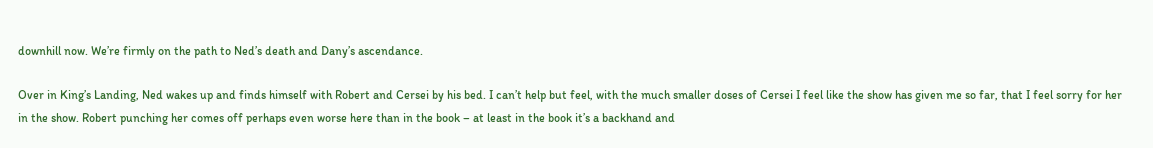downhill now. We’re firmly on the path to Ned’s death and Dany’s ascendance.

Over in King’s Landing, Ned wakes up and finds himself with Robert and Cersei by his bed. I can’t help but feel, with the much smaller doses of Cersei I feel like the show has given me so far, that I feel sorry for her in the show. Robert punching her comes off perhaps even worse here than in the book – at least in the book it’s a backhand and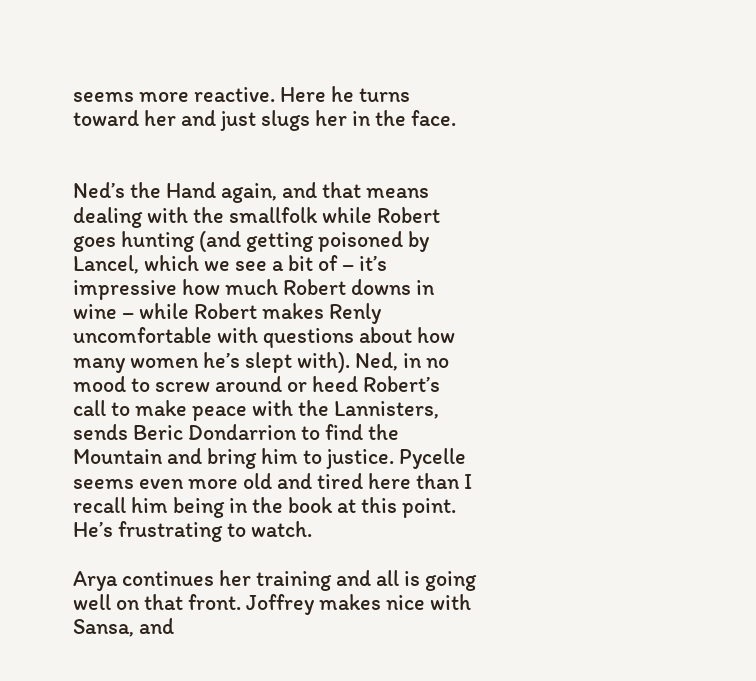seems more reactive. Here he turns toward her and just slugs her in the face.


Ned’s the Hand again, and that means dealing with the smallfolk while Robert goes hunting (and getting poisoned by Lancel, which we see a bit of – it’s impressive how much Robert downs in wine – while Robert makes Renly uncomfortable with questions about how many women he’s slept with). Ned, in no mood to screw around or heed Robert’s call to make peace with the Lannisters, sends Beric Dondarrion to find the Mountain and bring him to justice. Pycelle seems even more old and tired here than I recall him being in the book at this point. He’s frustrating to watch.

Arya continues her training and all is going well on that front. Joffrey makes nice with Sansa, and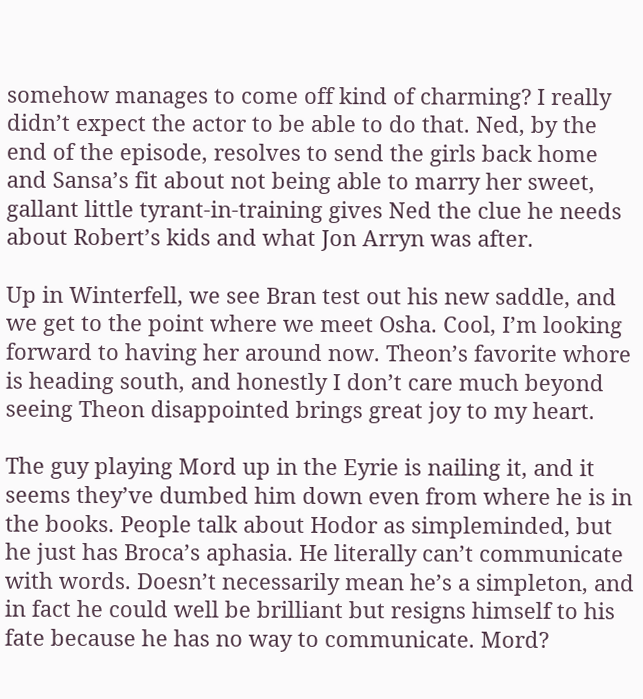somehow manages to come off kind of charming? I really didn’t expect the actor to be able to do that. Ned, by the end of the episode, resolves to send the girls back home and Sansa’s fit about not being able to marry her sweet, gallant little tyrant-in-training gives Ned the clue he needs about Robert’s kids and what Jon Arryn was after.

Up in Winterfell, we see Bran test out his new saddle, and we get to the point where we meet Osha. Cool, I’m looking forward to having her around now. Theon’s favorite whore is heading south, and honestly I don’t care much beyond seeing Theon disappointed brings great joy to my heart.

The guy playing Mord up in the Eyrie is nailing it, and it seems they’ve dumbed him down even from where he is in the books. People talk about Hodor as simpleminded, but he just has Broca’s aphasia. He literally can’t communicate with words. Doesn’t necessarily mean he’s a simpleton, and in fact he could well be brilliant but resigns himself to his fate because he has no way to communicate. Mord?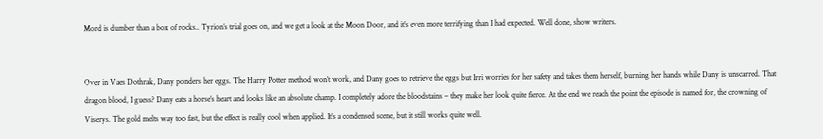Mord is dumber than a box of rocks.. Tyrion’s trial goes on, and we get a look at the Moon Door, and it’s even more terrifying than I had expected. Well done, show writers.


Over in Vaes Dothrak, Dany ponders her eggs. The Harry Potter method won’t work, and Dany goes to retrieve the eggs but Irri worries for her safety and takes them herself, burning her hands while Dany is unscarred. That dragon blood, I guess? Dany eats a horse’s heart and looks like an absolute champ. I completely adore the bloodstains – they make her look quite fierce. At the end we reach the point the episode is named for, the crowning of Viserys. The gold melts way too fast, but the effect is really cool when applied. It’s a condensed scene, but it still works quite well.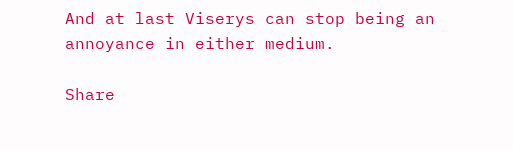And at last Viserys can stop being an annoyance in either medium.

Share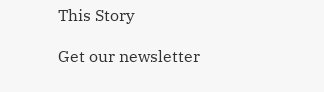This Story

Get our newsletter